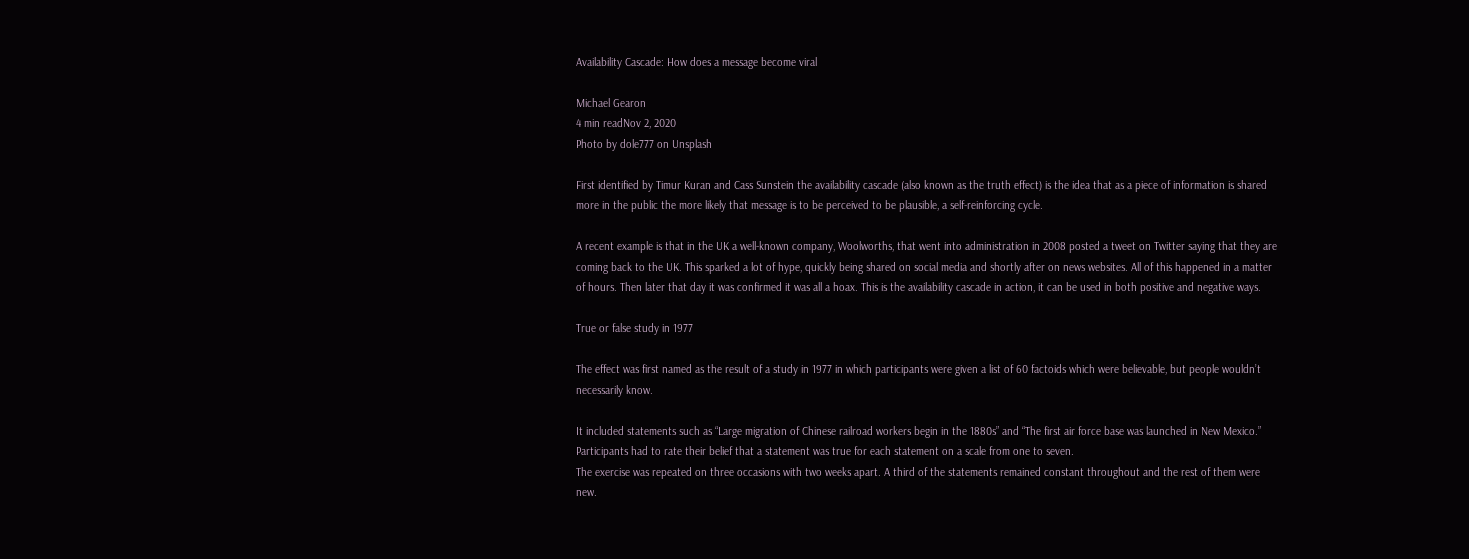Availability Cascade: How does a message become viral

Michael Gearon
4 min readNov 2, 2020
Photo by dole777 on Unsplash

First identified by Timur Kuran and Cass Sunstein the availability cascade (also known as the truth effect) is the idea that as a piece of information is shared more in the public the more likely that message is to be perceived to be plausible, a self-reinforcing cycle.

A recent example is that in the UK a well-known company, Woolworths, that went into administration in 2008 posted a tweet on Twitter saying that they are coming back to the UK. This sparked a lot of hype, quickly being shared on social media and shortly after on news websites. All of this happened in a matter of hours. Then later that day it was confirmed it was all a hoax. This is the availability cascade in action, it can be used in both positive and negative ways.

True or false study in 1977

The effect was first named as the result of a study in 1977 in which participants were given a list of 60 factoids which were believable, but people wouldn’t necessarily know.

It included statements such as “Large migration of Chinese railroad workers begin in the 1880s” and “The first air force base was launched in New Mexico.” Participants had to rate their belief that a statement was true for each statement on a scale from one to seven.
The exercise was repeated on three occasions with two weeks apart. A third of the statements remained constant throughout and the rest of them were new.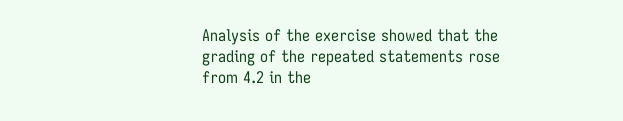Analysis of the exercise showed that the grading of the repeated statements rose from 4.2 in the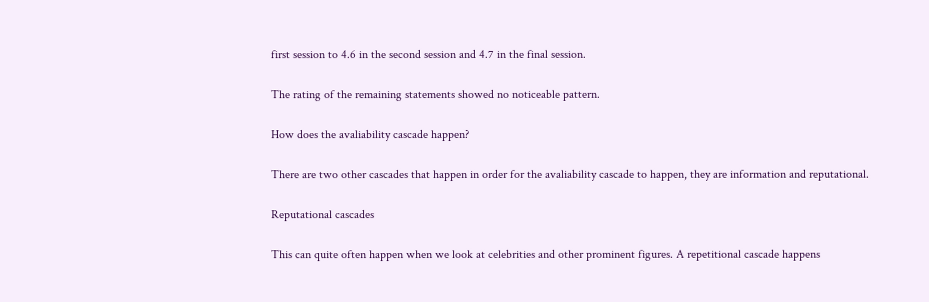first session to 4.6 in the second session and 4.7 in the final session.

The rating of the remaining statements showed no noticeable pattern.

How does the avaliability cascade happen?

There are two other cascades that happen in order for the avaliability cascade to happen, they are information and reputational.

Reputational cascades

This can quite often happen when we look at celebrities and other prominent figures. A repetitional cascade happens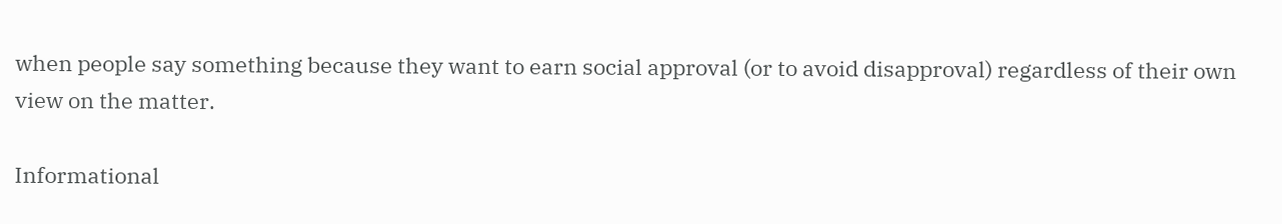when people say something because they want to earn social approval (or to avoid disapproval) regardless of their own view on the matter.

Informational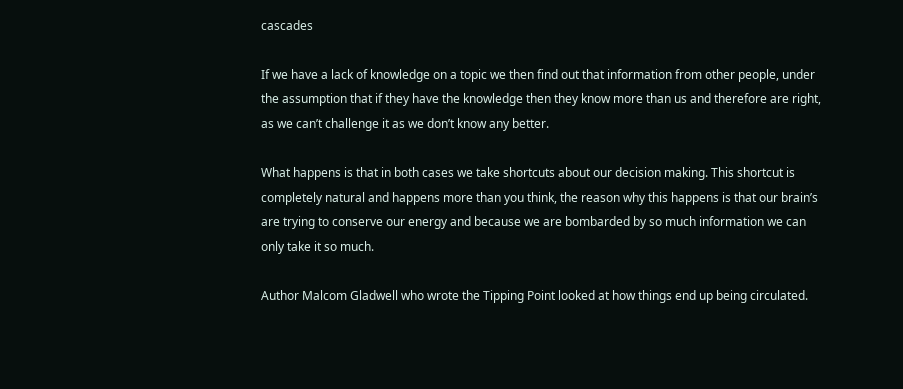cascades

If we have a lack of knowledge on a topic we then find out that information from other people, under the assumption that if they have the knowledge then they know more than us and therefore are right, as we can’t challenge it as we don’t know any better.

What happens is that in both cases we take shortcuts about our decision making. This shortcut is completely natural and happens more than you think, the reason why this happens is that our brain’s are trying to conserve our energy and because we are bombarded by so much information we can only take it so much.

Author Malcom Gladwell who wrote the Tipping Point looked at how things end up being circulated.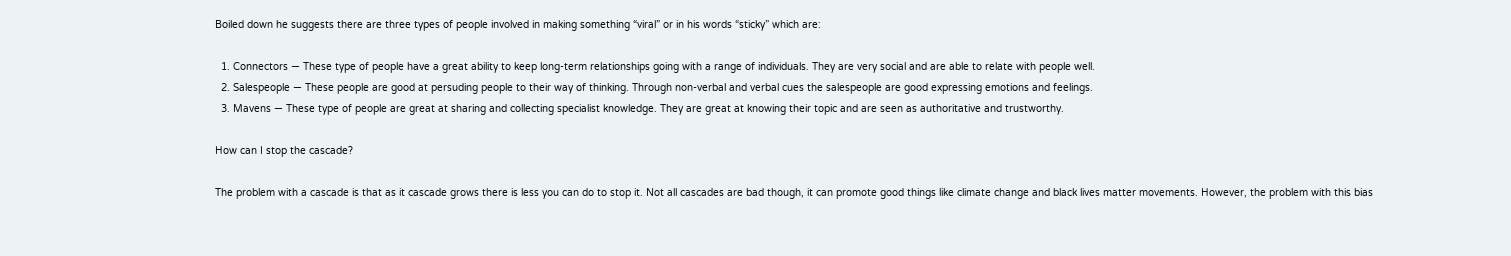Boiled down he suggests there are three types of people involved in making something “viral” or in his words “sticky” which are:

  1. Connectors — These type of people have a great ability to keep long-term relationships going with a range of individuals. They are very social and are able to relate with people well.
  2. Salespeople — These people are good at persuding people to their way of thinking. Through non-verbal and verbal cues the salespeople are good expressing emotions and feelings.
  3. Mavens — These type of people are great at sharing and collecting specialist knowledge. They are great at knowing their topic and are seen as authoritative and trustworthy.

How can I stop the cascade?

The problem with a cascade is that as it cascade grows there is less you can do to stop it. Not all cascades are bad though, it can promote good things like climate change and black lives matter movements. However, the problem with this bias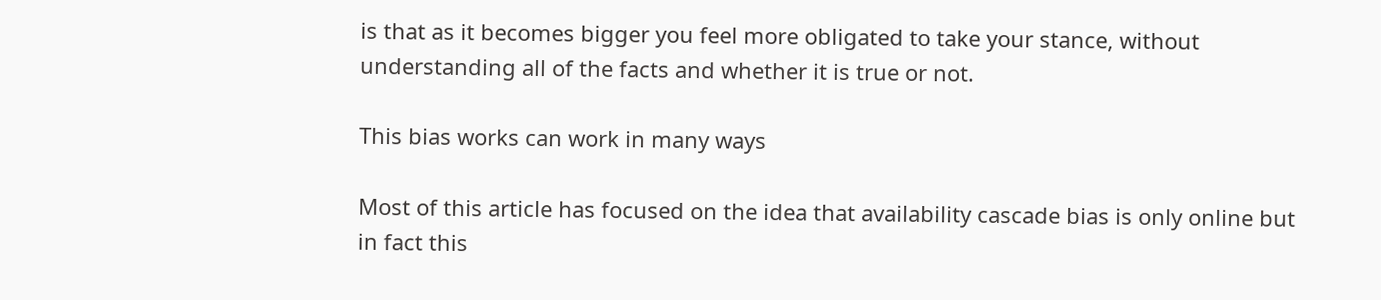is that as it becomes bigger you feel more obligated to take your stance, without understanding all of the facts and whether it is true or not.

This bias works can work in many ways

Most of this article has focused on the idea that availability cascade bias is only online but in fact this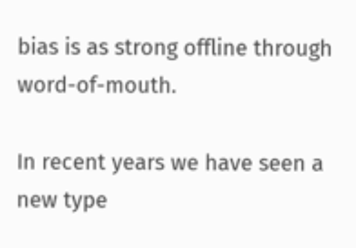bias is as strong offline through word-of-mouth.

In recent years we have seen a new type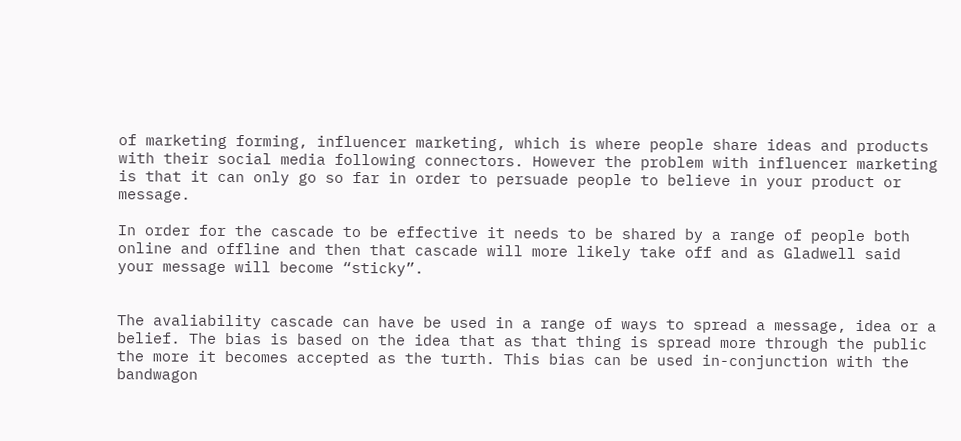of marketing forming, influencer marketing, which is where people share ideas and products with their social media following connectors. However the problem with influencer marketing is that it can only go so far in order to persuade people to believe in your product or message.

In order for the cascade to be effective it needs to be shared by a range of people both online and offline and then that cascade will more likely take off and as Gladwell said your message will become “sticky”.


The avaliability cascade can have be used in a range of ways to spread a message, idea or a belief. The bias is based on the idea that as that thing is spread more through the public the more it becomes accepted as the turth. This bias can be used in-conjunction with the bandwagon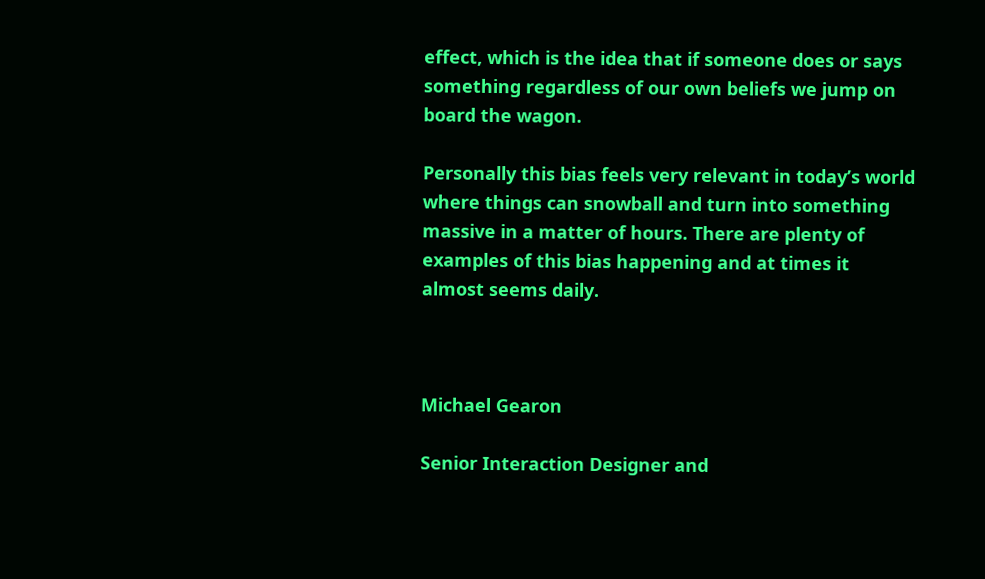effect, which is the idea that if someone does or says something regardless of our own beliefs we jump on board the wagon.

Personally this bias feels very relevant in today’s world where things can snowball and turn into something massive in a matter of hours. There are plenty of examples of this bias happening and at times it almost seems daily.



Michael Gearon

Senior Interaction Designer and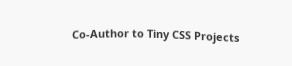Co-Author to Tiny CSS Projects